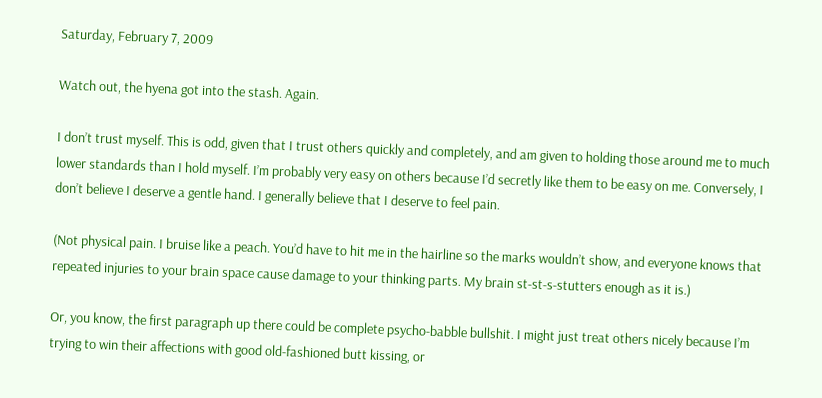Saturday, February 7, 2009

Watch out, the hyena got into the stash. Again.

I don’t trust myself. This is odd, given that I trust others quickly and completely, and am given to holding those around me to much lower standards than I hold myself. I’m probably very easy on others because I’d secretly like them to be easy on me. Conversely, I don’t believe I deserve a gentle hand. I generally believe that I deserve to feel pain.

(Not physical pain. I bruise like a peach. You’d have to hit me in the hairline so the marks wouldn’t show, and everyone knows that repeated injuries to your brain space cause damage to your thinking parts. My brain st-st-s-stutters enough as it is.)

Or, you know, the first paragraph up there could be complete psycho-babble bullshit. I might just treat others nicely because I’m trying to win their affections with good old-fashioned butt kissing, or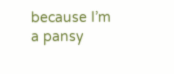because I’m a pansy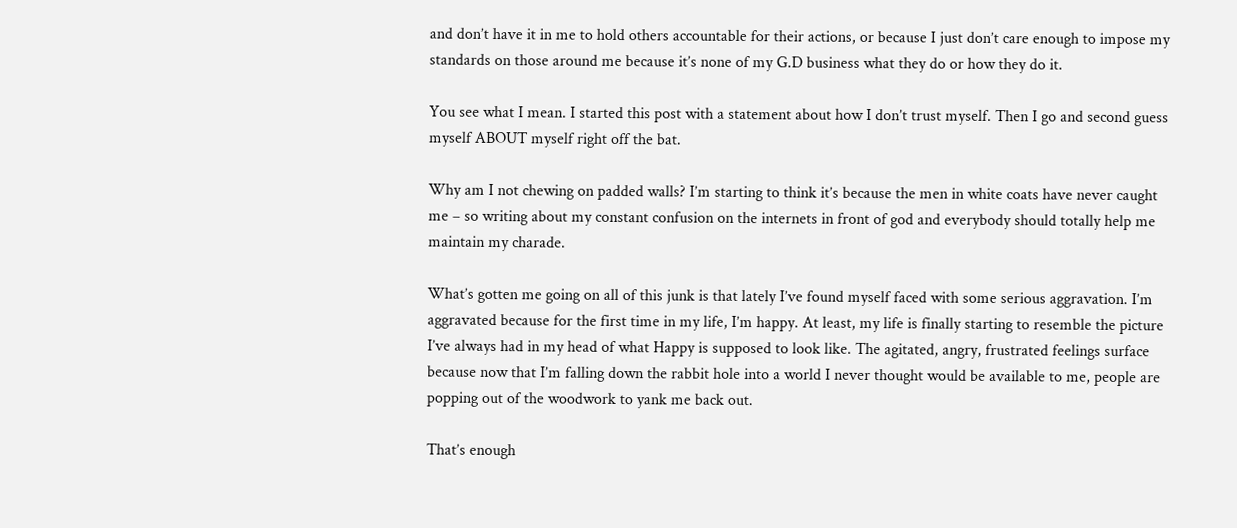and don’t have it in me to hold others accountable for their actions, or because I just don’t care enough to impose my standards on those around me because it’s none of my G.D business what they do or how they do it.

You see what I mean. I started this post with a statement about how I don’t trust myself. Then I go and second guess myself ABOUT myself right off the bat.

Why am I not chewing on padded walls? I’m starting to think it’s because the men in white coats have never caught me – so writing about my constant confusion on the internets in front of god and everybody should totally help me maintain my charade.

What’s gotten me going on all of this junk is that lately I’ve found myself faced with some serious aggravation. I’m aggravated because for the first time in my life, I’m happy. At least, my life is finally starting to resemble the picture I’ve always had in my head of what Happy is supposed to look like. The agitated, angry, frustrated feelings surface because now that I’m falling down the rabbit hole into a world I never thought would be available to me, people are popping out of the woodwork to yank me back out.

That’s enough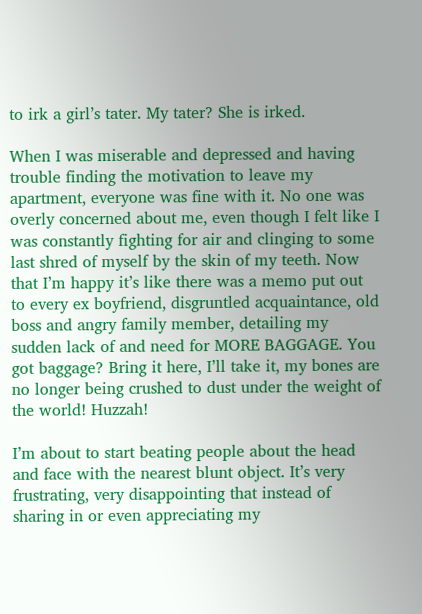to irk a girl’s tater. My tater? She is irked.

When I was miserable and depressed and having trouble finding the motivation to leave my apartment, everyone was fine with it. No one was overly concerned about me, even though I felt like I was constantly fighting for air and clinging to some last shred of myself by the skin of my teeth. Now that I’m happy it’s like there was a memo put out to every ex boyfriend, disgruntled acquaintance, old boss and angry family member, detailing my sudden lack of and need for MORE BAGGAGE. You got baggage? Bring it here, I’ll take it, my bones are no longer being crushed to dust under the weight of the world! Huzzah!

I’m about to start beating people about the head and face with the nearest blunt object. It’s very frustrating, very disappointing that instead of sharing in or even appreciating my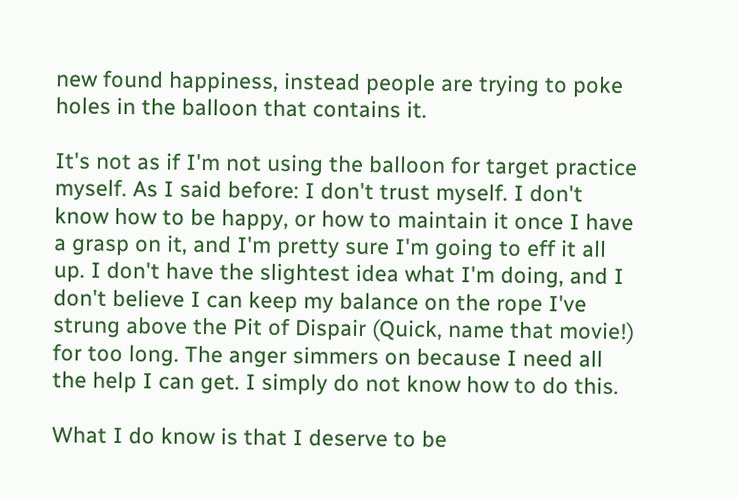new found happiness, instead people are trying to poke holes in the balloon that contains it.

It's not as if I'm not using the balloon for target practice myself. As I said before: I don't trust myself. I don't know how to be happy, or how to maintain it once I have a grasp on it, and I'm pretty sure I'm going to eff it all up. I don't have the slightest idea what I'm doing, and I don't believe I can keep my balance on the rope I've strung above the Pit of Dispair (Quick, name that movie!) for too long. The anger simmers on because I need all the help I can get. I simply do not know how to do this.

What I do know is that I deserve to be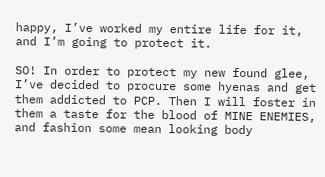happy, I’ve worked my entire life for it, and I’m going to protect it.

SO! In order to protect my new found glee, I’ve decided to procure some hyenas and get them addicted to PCP. Then I will foster in them a taste for the blood of MINE ENEMIES, and fashion some mean looking body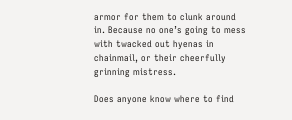armor for them to clunk around in. Because no one’s going to mess with twacked out hyenas in chainmail, or their cheerfully grinning mistress.

Does anyone know where to find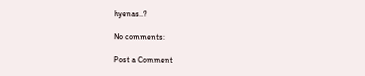hyenas..?

No comments:

Post a Comment